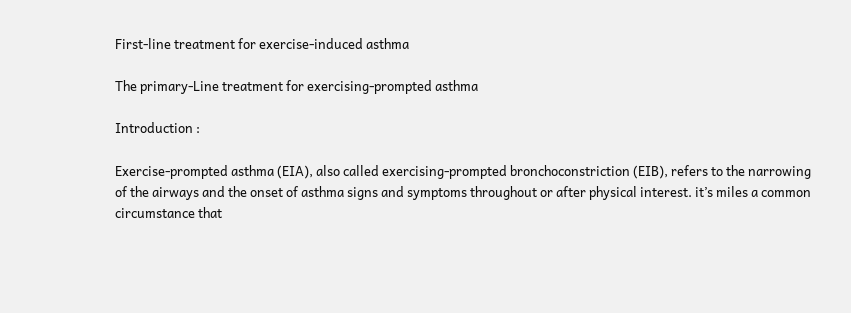First-line treatment for exercise-induced asthma

The primary-Line treatment for exercising-prompted asthma

Introduction :

Exercise-prompted asthma (EIA), also called exercising-prompted bronchoconstriction (EIB), refers to the narrowing of the airways and the onset of asthma signs and symptoms throughout or after physical interest. it’s miles a common circumstance that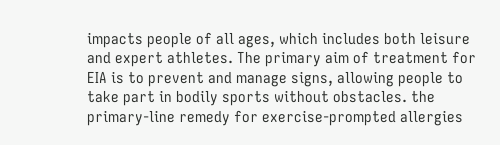impacts people of all ages, which includes both leisure and expert athletes. The primary aim of treatment for EIA is to prevent and manage signs, allowing people to take part in bodily sports without obstacles. the primary-line remedy for exercise-prompted allergies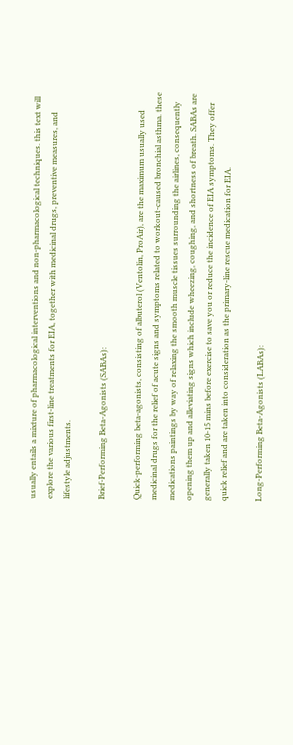usually entails a mixture of pharmacological interventions and non-pharmacological techniques. this text will explore the various first-line treatments for EIA, together with medicinal drugs, preventive measures, and lifestyle adjustments.

Brief-Performing Beta-Agonists (SABAs):

Quick-performing beta-agonists, consisting of albuterol (Ventolin, ProAir), are the maximum usually used medicinal drugs for the relief of acute signs and symptoms related to workout-caused bronchial asthma. these medications paintings by way of relaxing the smooth muscle tissues surrounding the airlines, consequently opening them up and alleviating signs which include wheezing, coughing, and shortness of breath. SABAs are generally taken 10-15 mins before exercise to save you or reduce the incidence of EIA symptoms. They offer quick relief and are taken into consideration as the primary-line rescue medication for EIA.

Long-Performing Beta-Agonists (LABAs):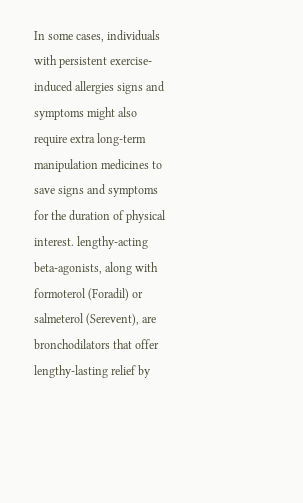In some cases, individuals with persistent exercise-induced allergies signs and symptoms might also require extra long-term manipulation medicines to save signs and symptoms for the duration of physical interest. lengthy-acting beta-agonists, along with formoterol (Foradil) or salmeterol (Serevent), are bronchodilators that offer lengthy-lasting relief by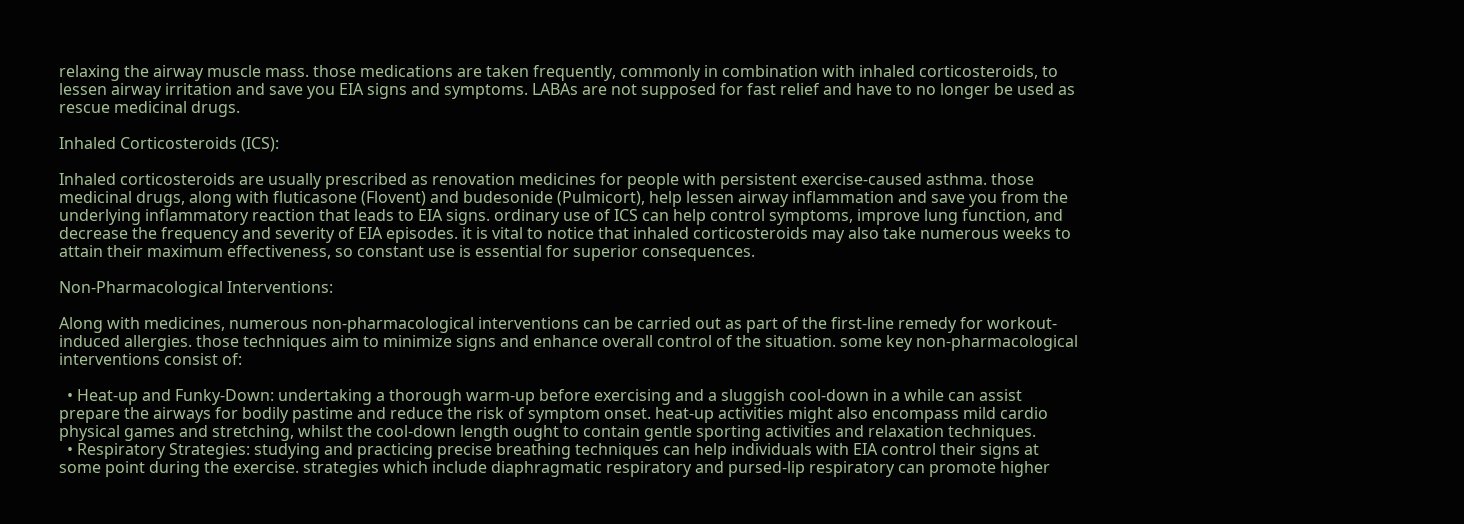relaxing the airway muscle mass. those medications are taken frequently, commonly in combination with inhaled corticosteroids, to lessen airway irritation and save you EIA signs and symptoms. LABAs are not supposed for fast relief and have to no longer be used as rescue medicinal drugs.

Inhaled Corticosteroids (ICS):

Inhaled corticosteroids are usually prescribed as renovation medicines for people with persistent exercise-caused asthma. those medicinal drugs, along with fluticasone (Flovent) and budesonide (Pulmicort), help lessen airway inflammation and save you from the underlying inflammatory reaction that leads to EIA signs. ordinary use of ICS can help control symptoms, improve lung function, and decrease the frequency and severity of EIA episodes. it is vital to notice that inhaled corticosteroids may also take numerous weeks to attain their maximum effectiveness, so constant use is essential for superior consequences.

Non-Pharmacological Interventions:

Along with medicines, numerous non-pharmacological interventions can be carried out as part of the first-line remedy for workout-induced allergies. those techniques aim to minimize signs and enhance overall control of the situation. some key non-pharmacological interventions consist of:

  • Heat-up and Funky-Down: undertaking a thorough warm-up before exercising and a sluggish cool-down in a while can assist prepare the airways for bodily pastime and reduce the risk of symptom onset. heat-up activities might also encompass mild cardio physical games and stretching, whilst the cool-down length ought to contain gentle sporting activities and relaxation techniques.
  • Respiratory Strategies: studying and practicing precise breathing techniques can help individuals with EIA control their signs at some point during the exercise. strategies which include diaphragmatic respiratory and pursed-lip respiratory can promote higher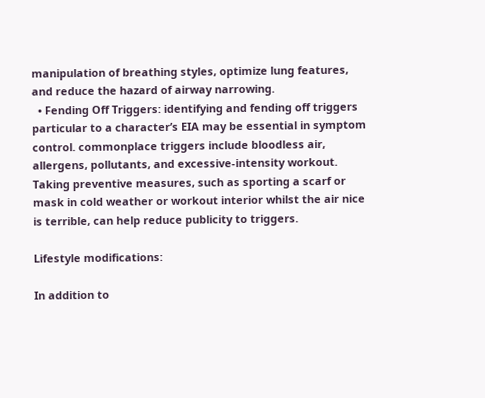manipulation of breathing styles, optimize lung features, and reduce the hazard of airway narrowing.
  • Fending Off Triggers: identifying and fending off triggers particular to a character’s EIA may be essential in symptom control. commonplace triggers include bloodless air, allergens, pollutants, and excessive-intensity workout. Taking preventive measures, such as sporting a scarf or mask in cold weather or workout interior whilst the air nice is terrible, can help reduce publicity to triggers.

Lifestyle modifications:

In addition to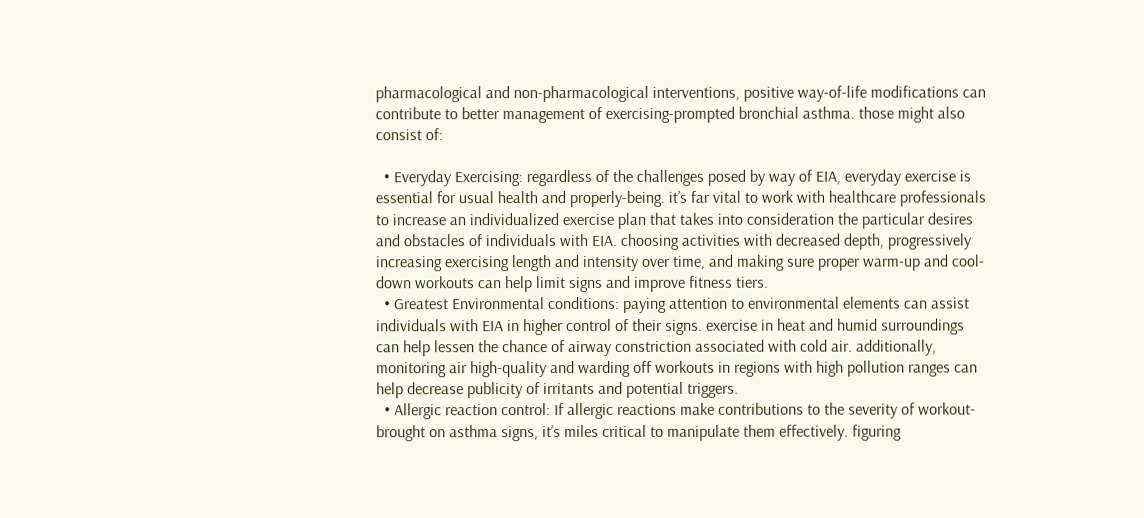pharmacological and non-pharmacological interventions, positive way-of-life modifications can contribute to better management of exercising-prompted bronchial asthma. those might also consist of:

  • Everyday Exercising: regardless of the challenges posed by way of EIA, everyday exercise is essential for usual health and properly-being. it’s far vital to work with healthcare professionals to increase an individualized exercise plan that takes into consideration the particular desires and obstacles of individuals with EIA. choosing activities with decreased depth, progressively increasing exercising length and intensity over time, and making sure proper warm-up and cool-down workouts can help limit signs and improve fitness tiers.
  • Greatest Environmental conditions: paying attention to environmental elements can assist individuals with EIA in higher control of their signs. exercise in heat and humid surroundings can help lessen the chance of airway constriction associated with cold air. additionally, monitoring air high-quality and warding off workouts in regions with high pollution ranges can help decrease publicity of irritants and potential triggers.
  • Allergic reaction control: If allergic reactions make contributions to the severity of workout-brought on asthma signs, it’s miles critical to manipulate them effectively. figuring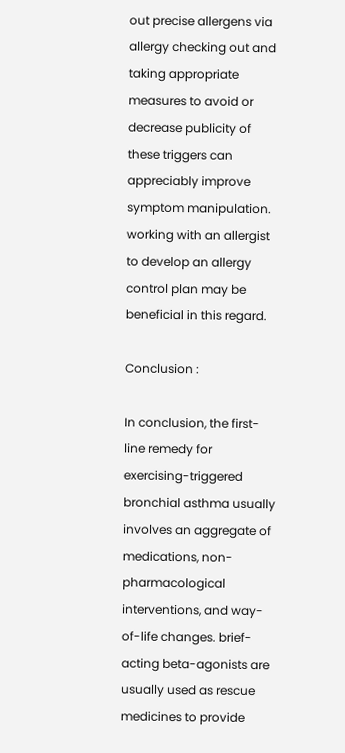out precise allergens via allergy checking out and taking appropriate measures to avoid or decrease publicity of these triggers can appreciably improve symptom manipulation. working with an allergist to develop an allergy control plan may be beneficial in this regard.

Conclusion :

In conclusion, the first-line remedy for exercising-triggered bronchial asthma usually involves an aggregate of medications, non-pharmacological interventions, and way-of-life changes. brief-acting beta-agonists are usually used as rescue medicines to provide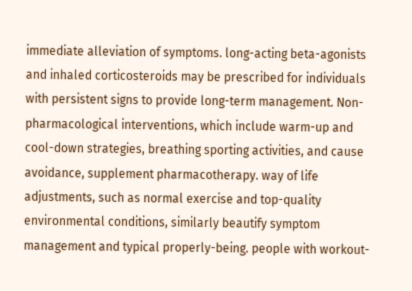immediate alleviation of symptoms. long-acting beta-agonists and inhaled corticosteroids may be prescribed for individuals with persistent signs to provide long-term management. Non-pharmacological interventions, which include warm-up and cool-down strategies, breathing sporting activities, and cause avoidance, supplement pharmacotherapy. way of life adjustments, such as normal exercise and top-quality environmental conditions, similarly beautify symptom management and typical properly-being. people with workout-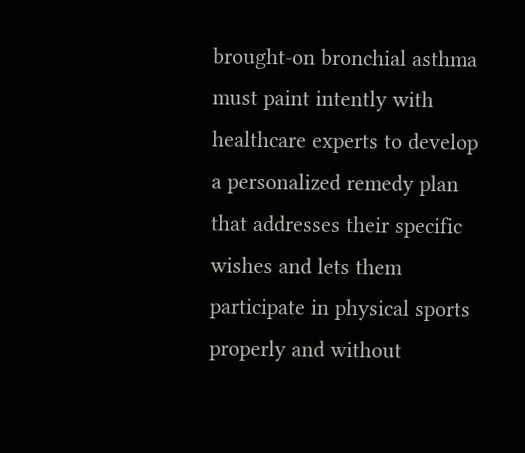brought-on bronchial asthma must paint intently with healthcare experts to develop a personalized remedy plan that addresses their specific wishes and lets them participate in physical sports properly and without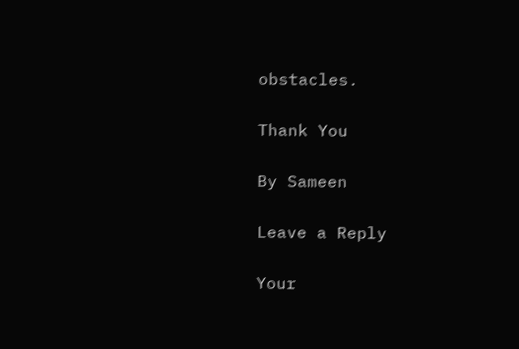obstacles.

Thank You

By Sameen

Leave a Reply

Your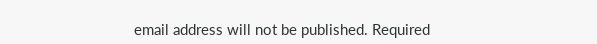email address will not be published. Required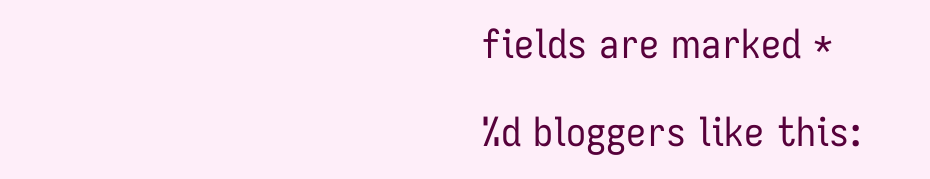fields are marked *

%d bloggers like this: